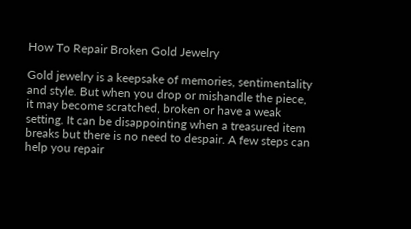How To Repair Broken Gold Jewelry

Gold jewelry is a keepsake of memories, sentimentality and style. But when you drop or mishandle the piece, it may become scratched, broken or have a weak setting. It can be disappointing when a treasured item breaks but there is no need to despair. A few steps can help you repair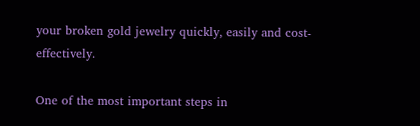your broken gold jewelry quickly, easily and cost-effectively.

One of the most important steps in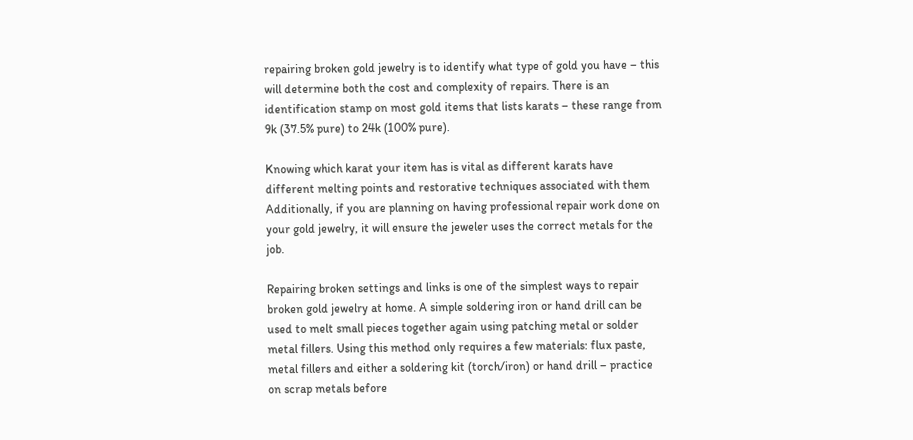repairing broken gold jewelry is to identify what type of gold you have – this will determine both the cost and complexity of repairs. There is an identification stamp on most gold items that lists karats – these range from 9k (37.5% pure) to 24k (100% pure).

Knowing which karat your item has is vital as different karats have different melting points and restorative techniques associated with them Additionally, if you are planning on having professional repair work done on your gold jewelry, it will ensure the jeweler uses the correct metals for the job.

Repairing broken settings and links is one of the simplest ways to repair broken gold jewelry at home. A simple soldering iron or hand drill can be used to melt small pieces together again using patching metal or solder metal fillers. Using this method only requires a few materials: flux paste, metal fillers and either a soldering kit (torch/iron) or hand drill – practice on scrap metals before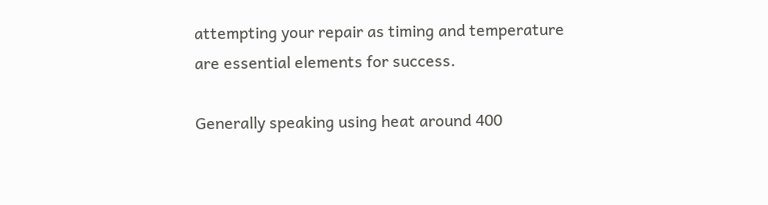attempting your repair as timing and temperature are essential elements for success.

Generally speaking using heat around 400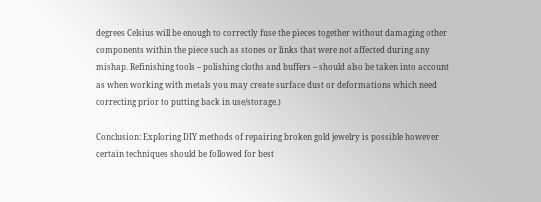degrees Celsius will be enough to correctly fuse the pieces together without damaging other components within the piece such as stones or links that were not affected during any mishap. Refinishing tools – polishing cloths and buffers – should also be taken into account as when working with metals you may create surface dust or deformations which need correcting prior to putting back in use/storage.)

Conclusion: Exploring DIY methods of repairing broken gold jewelry is possible however certain techniques should be followed for best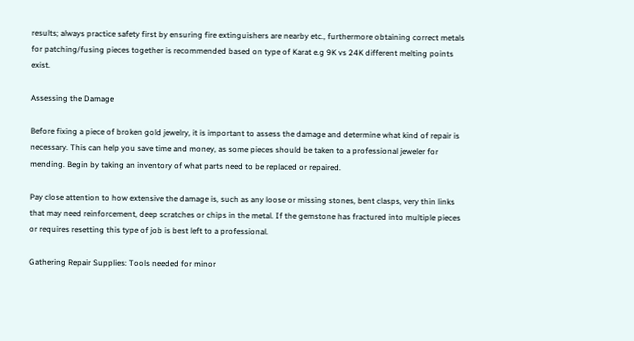results; always practice safety first by ensuring fire extinguishers are nearby etc., furthermore obtaining correct metals for patching/fusing pieces together is recommended based on type of Karat e.g 9K vs 24K different melting points exist.

Assessing the Damage

Before fixing a piece of broken gold jewelry, it is important to assess the damage and determine what kind of repair is necessary. This can help you save time and money, as some pieces should be taken to a professional jeweler for mending. Begin by taking an inventory of what parts need to be replaced or repaired.

Pay close attention to how extensive the damage is, such as any loose or missing stones, bent clasps, very thin links that may need reinforcement, deep scratches or chips in the metal. If the gemstone has fractured into multiple pieces or requires resetting this type of job is best left to a professional.

Gathering Repair Supplies: Tools needed for minor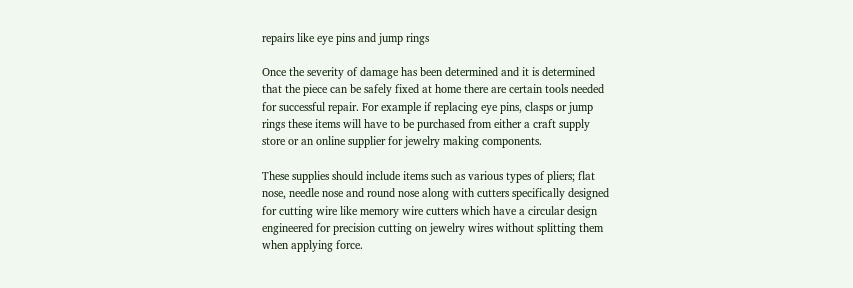repairs like eye pins and jump rings

Once the severity of damage has been determined and it is determined that the piece can be safely fixed at home there are certain tools needed for successful repair. For example if replacing eye pins, clasps or jump rings these items will have to be purchased from either a craft supply store or an online supplier for jewelry making components.

These supplies should include items such as various types of pliers; flat nose, needle nose and round nose along with cutters specifically designed for cutting wire like memory wire cutters which have a circular design engineered for precision cutting on jewelry wires without splitting them when applying force.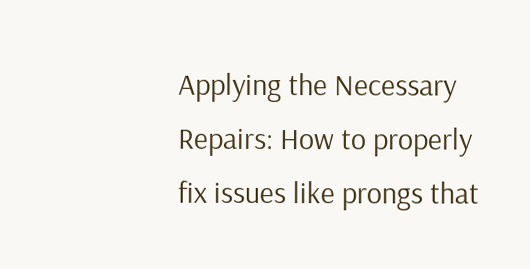Applying the Necessary Repairs: How to properly fix issues like prongs that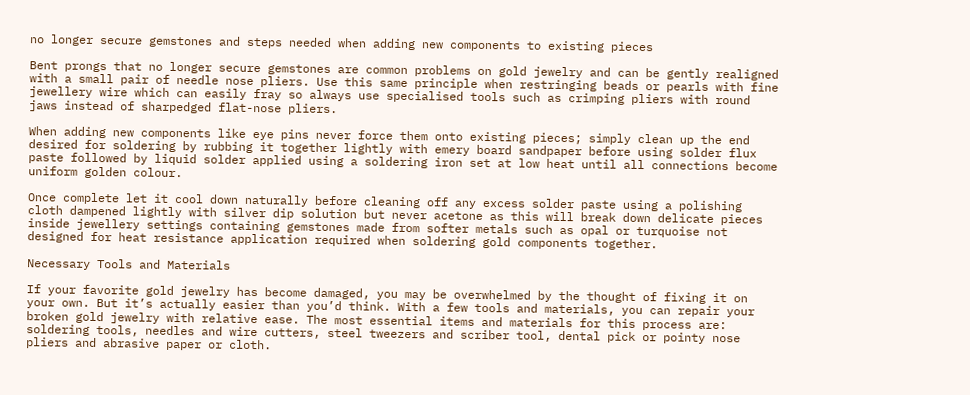no longer secure gemstones and steps needed when adding new components to existing pieces

Bent prongs that no longer secure gemstones are common problems on gold jewelry and can be gently realigned with a small pair of needle nose pliers. Use this same principle when restringing beads or pearls with fine jewellery wire which can easily fray so always use specialised tools such as crimping pliers with round jaws instead of sharpedged flat-nose pliers.

When adding new components like eye pins never force them onto existing pieces; simply clean up the end desired for soldering by rubbing it together lightly with emery board sandpaper before using solder flux paste followed by liquid solder applied using a soldering iron set at low heat until all connections become uniform golden colour.

Once complete let it cool down naturally before cleaning off any excess solder paste using a polishing cloth dampened lightly with silver dip solution but never acetone as this will break down delicate pieces inside jewellery settings containing gemstones made from softer metals such as opal or turquoise not designed for heat resistance application required when soldering gold components together.

Necessary Tools and Materials

If your favorite gold jewelry has become damaged, you may be overwhelmed by the thought of fixing it on your own. But it’s actually easier than you’d think. With a few tools and materials, you can repair your broken gold jewelry with relative ease. The most essential items and materials for this process are: soldering tools, needles and wire cutters, steel tweezers and scriber tool, dental pick or pointy nose pliers and abrasive paper or cloth.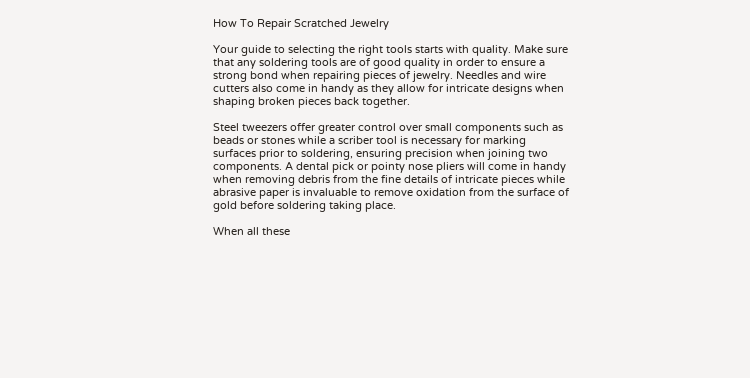How To Repair Scratched Jewelry

Your guide to selecting the right tools starts with quality. Make sure that any soldering tools are of good quality in order to ensure a strong bond when repairing pieces of jewelry. Needles and wire cutters also come in handy as they allow for intricate designs when shaping broken pieces back together.

Steel tweezers offer greater control over small components such as beads or stones while a scriber tool is necessary for marking surfaces prior to soldering, ensuring precision when joining two components. A dental pick or pointy nose pliers will come in handy when removing debris from the fine details of intricate pieces while abrasive paper is invaluable to remove oxidation from the surface of gold before soldering taking place.

When all these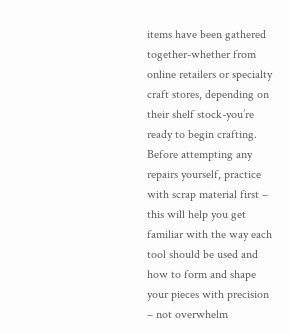items have been gathered together-whether from online retailers or specialty craft stores, depending on their shelf stock-you’re ready to begin crafting. Before attempting any repairs yourself, practice with scrap material first – this will help you get familiar with the way each tool should be used and how to form and shape your pieces with precision – not overwhelm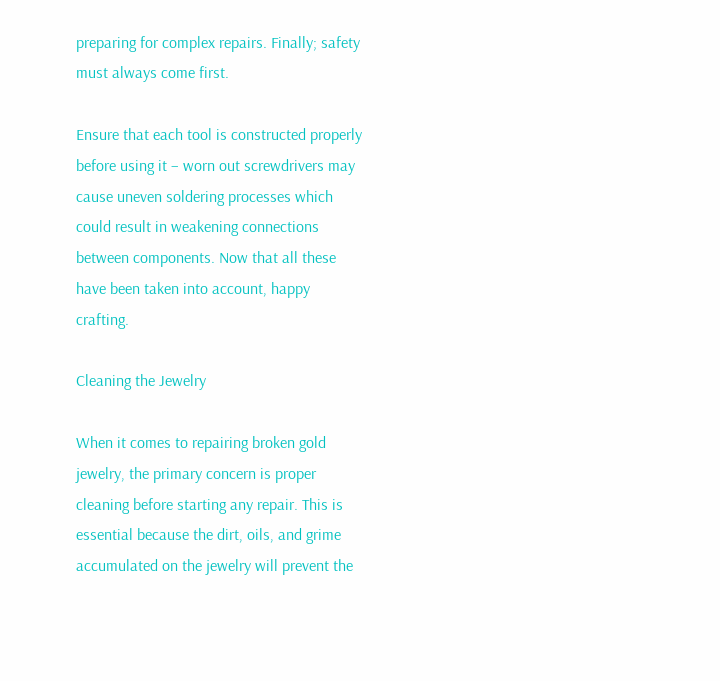preparing for complex repairs. Finally; safety must always come first.

Ensure that each tool is constructed properly before using it – worn out screwdrivers may cause uneven soldering processes which could result in weakening connections between components. Now that all these have been taken into account, happy crafting.

Cleaning the Jewelry

When it comes to repairing broken gold jewelry, the primary concern is proper cleaning before starting any repair. This is essential because the dirt, oils, and grime accumulated on the jewelry will prevent the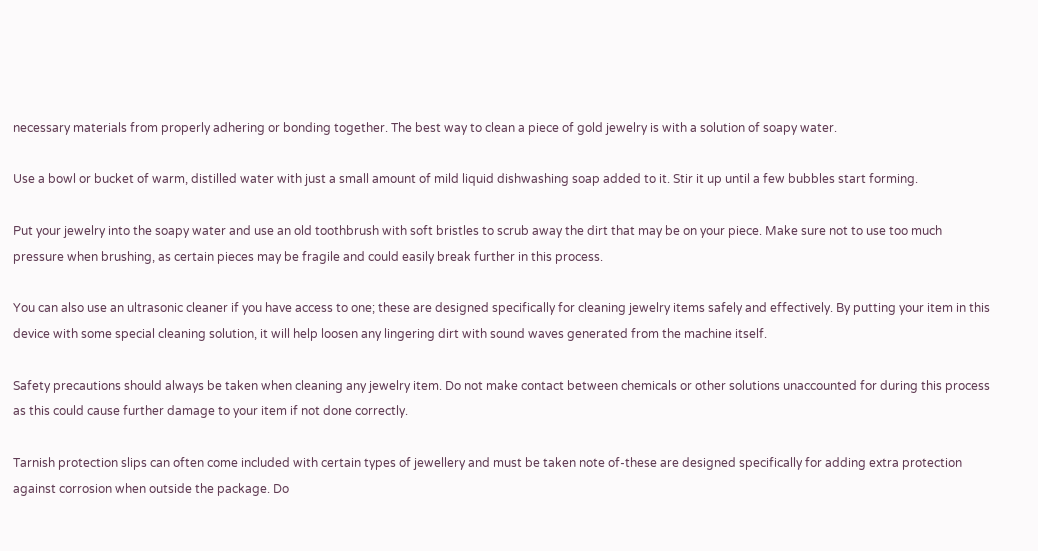necessary materials from properly adhering or bonding together. The best way to clean a piece of gold jewelry is with a solution of soapy water.

Use a bowl or bucket of warm, distilled water with just a small amount of mild liquid dishwashing soap added to it. Stir it up until a few bubbles start forming.

Put your jewelry into the soapy water and use an old toothbrush with soft bristles to scrub away the dirt that may be on your piece. Make sure not to use too much pressure when brushing, as certain pieces may be fragile and could easily break further in this process.

You can also use an ultrasonic cleaner if you have access to one; these are designed specifically for cleaning jewelry items safely and effectively. By putting your item in this device with some special cleaning solution, it will help loosen any lingering dirt with sound waves generated from the machine itself.

Safety precautions should always be taken when cleaning any jewelry item. Do not make contact between chemicals or other solutions unaccounted for during this process as this could cause further damage to your item if not done correctly.

Tarnish protection slips can often come included with certain types of jewellery and must be taken note of-these are designed specifically for adding extra protection against corrosion when outside the package. Do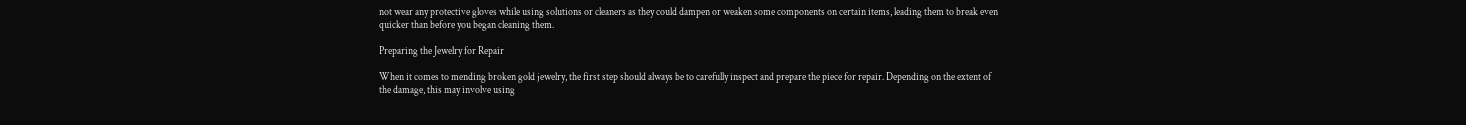not wear any protective gloves while using solutions or cleaners as they could dampen or weaken some components on certain items, leading them to break even quicker than before you began cleaning them.

Preparing the Jewelry for Repair

When it comes to mending broken gold jewelry, the first step should always be to carefully inspect and prepare the piece for repair. Depending on the extent of the damage, this may involve using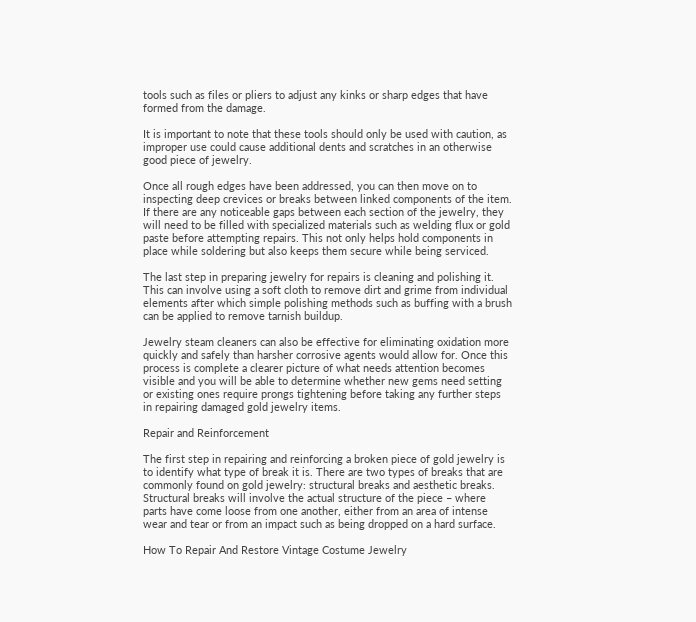tools such as files or pliers to adjust any kinks or sharp edges that have formed from the damage.

It is important to note that these tools should only be used with caution, as improper use could cause additional dents and scratches in an otherwise good piece of jewelry.

Once all rough edges have been addressed, you can then move on to inspecting deep crevices or breaks between linked components of the item. If there are any noticeable gaps between each section of the jewelry, they will need to be filled with specialized materials such as welding flux or gold paste before attempting repairs. This not only helps hold components in place while soldering but also keeps them secure while being serviced.

The last step in preparing jewelry for repairs is cleaning and polishing it. This can involve using a soft cloth to remove dirt and grime from individual elements after which simple polishing methods such as buffing with a brush can be applied to remove tarnish buildup.

Jewelry steam cleaners can also be effective for eliminating oxidation more quickly and safely than harsher corrosive agents would allow for. Once this process is complete a clearer picture of what needs attention becomes visible and you will be able to determine whether new gems need setting or existing ones require prongs tightening before taking any further steps in repairing damaged gold jewelry items.

Repair and Reinforcement

The first step in repairing and reinforcing a broken piece of gold jewelry is to identify what type of break it is. There are two types of breaks that are commonly found on gold jewelry: structural breaks and aesthetic breaks. Structural breaks will involve the actual structure of the piece – where parts have come loose from one another, either from an area of intense wear and tear or from an impact such as being dropped on a hard surface.

How To Repair And Restore Vintage Costume Jewelry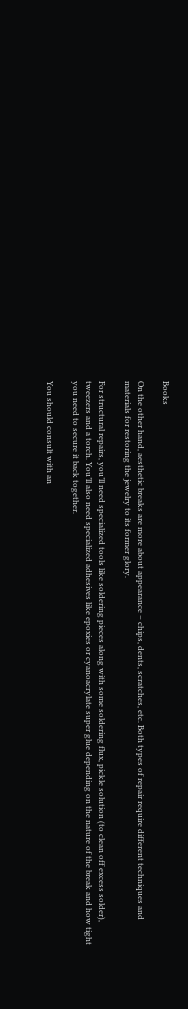Books

On the other hand, aesthetic breaks are more about appearance – chips, dents, scratches, etc. Both types of repair require different techniques and materials for restoring the jewelry to its former glory.

For structural repairs, you’ll need specialized tools like soldering pieces along with some soldering flux, pickle solution (to clean off excess solder), tweezers and a torch. You’ll also need specialized adhesives like epoxies or cyanoacrylate super glue depending on the nature of the break and how tight you need to secure it back together.

You should consult with an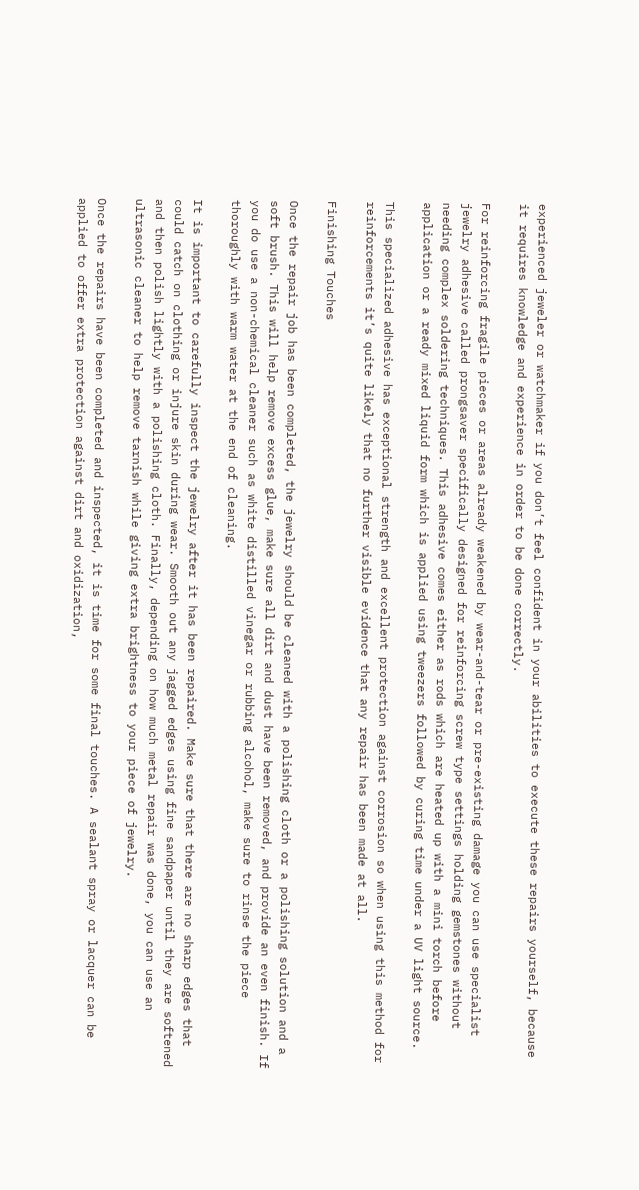experienced jeweler or watchmaker if you don’t feel confident in your abilities to execute these repairs yourself, because it requires knowledge and experience in order to be done correctly.

For reinforcing fragile pieces or areas already weakened by wear-and-tear or pre-existing damage you can use specialist jewelry adhesive called prongsaver specifically designed for reinforcing screw type settings holding gemstones without needing complex soldering techniques. This adhesive comes either as rods which are heated up with a mini torch before application or a ready mixed liquid form which is applied using tweezers followed by curing time under a UV light source.

This specialized adhesive has exceptional strength and excellent protection against corrosion so when using this method for reinforcements it’s quite likely that no further visible evidence that any repair has been made at all.

Finishing Touches

Once the repair job has been completed, the jewelry should be cleaned with a polishing cloth or a polishing solution and a soft brush. This will help remove excess glue, make sure all dirt and dust have been removed, and provide an even finish. If you do use a non-chemical cleaner such as white distilled vinegar or rubbing alcohol, make sure to rinse the piece thoroughly with warm water at the end of cleaning.

It is important to carefully inspect the jewelry after it has been repaired. Make sure that there are no sharp edges that could catch on clothing or injure skin during wear. Smooth out any jagged edges using fine sandpaper until they are softened and then polish lightly with a polishing cloth. Finally, depending on how much metal repair was done, you can use an ultrasonic cleaner to help remove tarnish while giving extra brightness to your piece of jewelry.

Once the repairs have been completed and inspected, it is time for some final touches. A sealant spray or lacquer can be applied to offer extra protection against dirt and oxidization,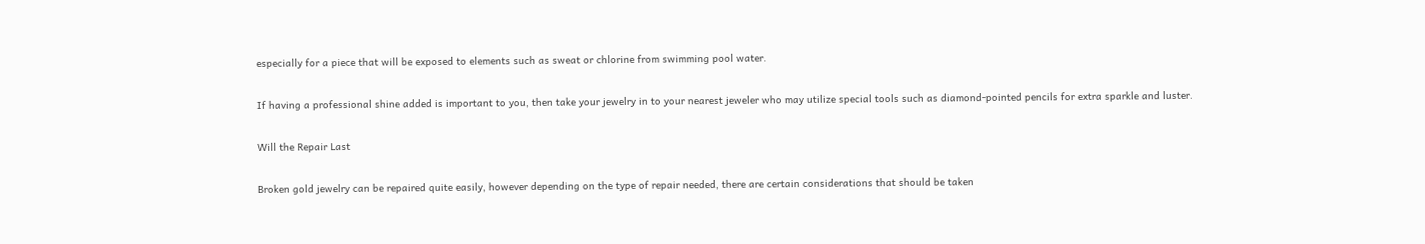especially for a piece that will be exposed to elements such as sweat or chlorine from swimming pool water.

If having a professional shine added is important to you, then take your jewelry in to your nearest jeweler who may utilize special tools such as diamond-pointed pencils for extra sparkle and luster.

Will the Repair Last

Broken gold jewelry can be repaired quite easily, however depending on the type of repair needed, there are certain considerations that should be taken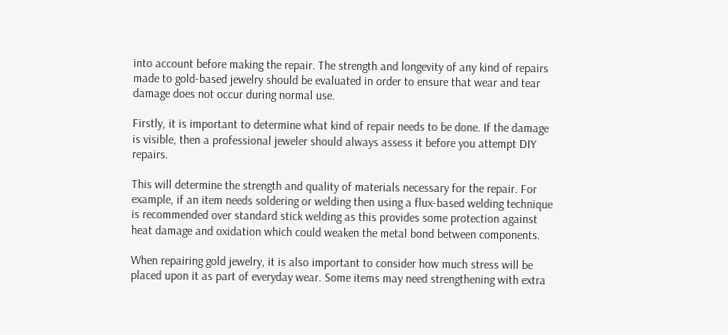into account before making the repair. The strength and longevity of any kind of repairs made to gold-based jewelry should be evaluated in order to ensure that wear and tear damage does not occur during normal use.

Firstly, it is important to determine what kind of repair needs to be done. If the damage is visible, then a professional jeweler should always assess it before you attempt DIY repairs.

This will determine the strength and quality of materials necessary for the repair. For example, if an item needs soldering or welding then using a flux-based welding technique is recommended over standard stick welding as this provides some protection against heat damage and oxidation which could weaken the metal bond between components.

When repairing gold jewelry, it is also important to consider how much stress will be placed upon it as part of everyday wear. Some items may need strengthening with extra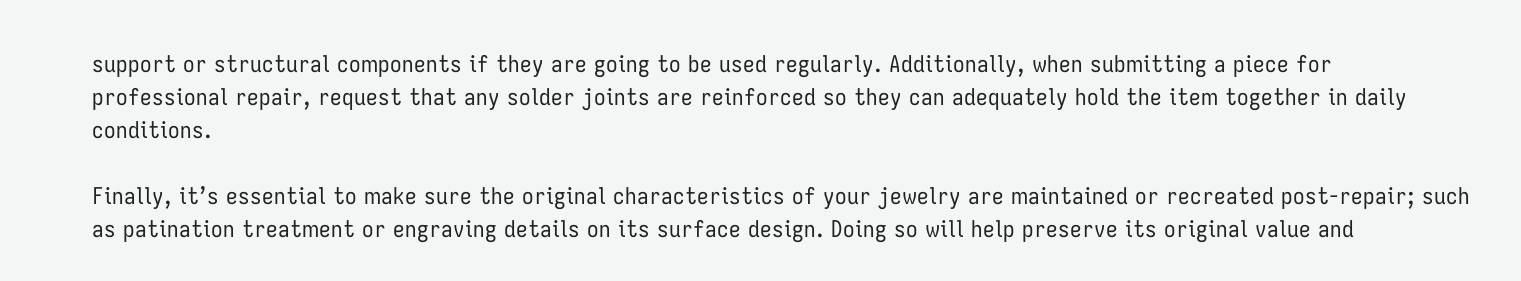support or structural components if they are going to be used regularly. Additionally, when submitting a piece for professional repair, request that any solder joints are reinforced so they can adequately hold the item together in daily conditions.

Finally, it’s essential to make sure the original characteristics of your jewelry are maintained or recreated post-repair; such as patination treatment or engraving details on its surface design. Doing so will help preserve its original value and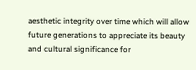aesthetic integrity over time which will allow future generations to appreciate its beauty and cultural significance for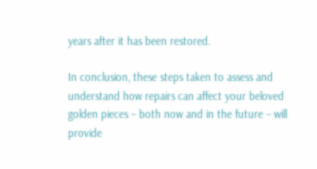years after it has been restored.

In conclusion, these steps taken to assess and understand how repairs can affect your beloved golden pieces – both now and in the future – will provide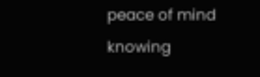peace of mind knowing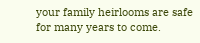your family heirlooms are safe for many years to come.